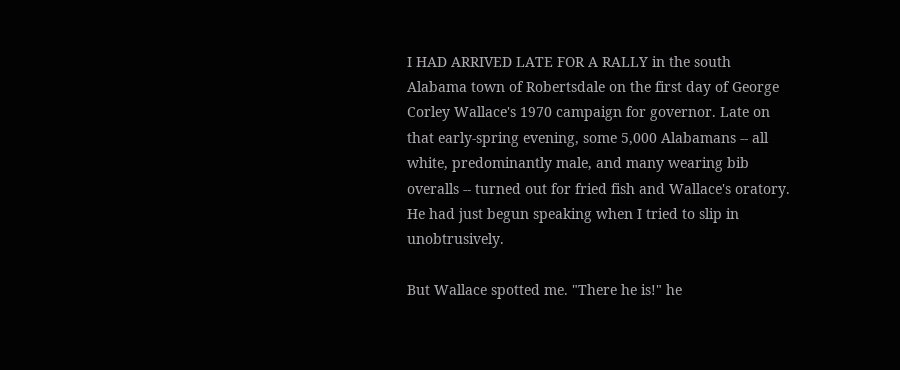I HAD ARRIVED LATE FOR A RALLY in the south Alabama town of Robertsdale on the first day of George Corley Wallace's 1970 campaign for governor. Late on that early-spring evening, some 5,000 Alabamans -- all white, predominantly male, and many wearing bib overalls -- turned out for fried fish and Wallace's oratory. He had just begun speaking when I tried to slip in unobtrusively.

But Wallace spotted me. "There he is!" he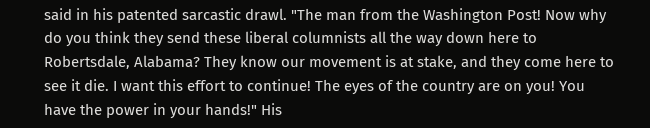said in his patented sarcastic drawl. "The man from the Washington Post! Now why do you think they send these liberal columnists all the way down here to Robertsdale, Alabama? They know our movement is at stake, and they come here to see it die. I want this effort to continue! The eyes of the country are on you! You have the power in your hands!" His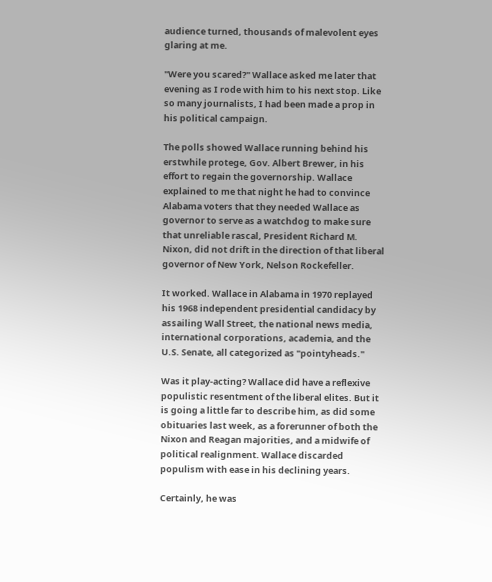audience turned, thousands of malevolent eyes glaring at me.

"Were you scared?" Wallace asked me later that evening as I rode with him to his next stop. Like so many journalists, I had been made a prop in his political campaign.

The polls showed Wallace running behind his erstwhile protege, Gov. Albert Brewer, in his effort to regain the governorship. Wallace explained to me that night he had to convince Alabama voters that they needed Wallace as governor to serve as a watchdog to make sure that unreliable rascal, President Richard M. Nixon, did not drift in the direction of that liberal governor of New York, Nelson Rockefeller.

It worked. Wallace in Alabama in 1970 replayed his 1968 independent presidential candidacy by assailing Wall Street, the national news media, international corporations, academia, and the U.S. Senate, all categorized as "pointyheads."

Was it play-acting? Wallace did have a reflexive populistic resentment of the liberal elites. But it is going a little far to describe him, as did some obituaries last week, as a forerunner of both the Nixon and Reagan majorities, and a midwife of political realignment. Wallace discarded populism with ease in his declining years.

Certainly, he was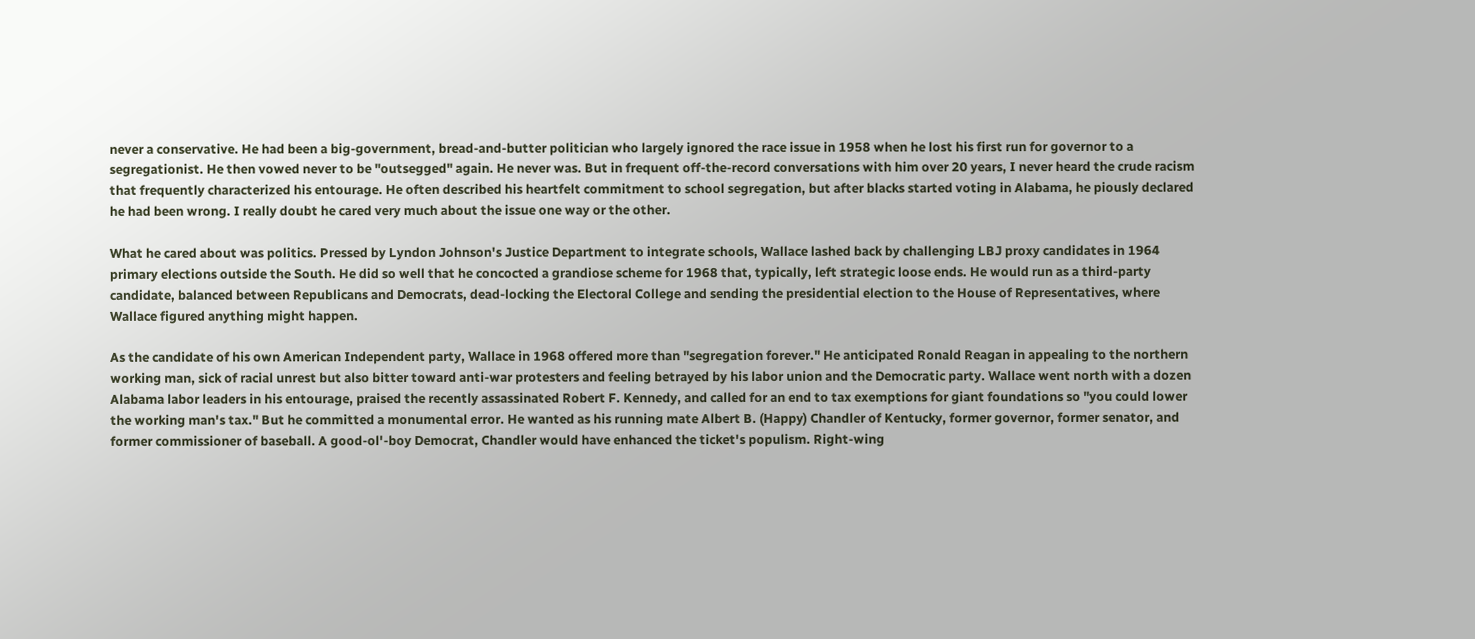never a conservative. He had been a big-government, bread-and-butter politician who largely ignored the race issue in 1958 when he lost his first run for governor to a segregationist. He then vowed never to be "outsegged" again. He never was. But in frequent off-the-record conversations with him over 20 years, I never heard the crude racism that frequently characterized his entourage. He often described his heartfelt commitment to school segregation, but after blacks started voting in Alabama, he piously declared he had been wrong. I really doubt he cared very much about the issue one way or the other.

What he cared about was politics. Pressed by Lyndon Johnson's Justice Department to integrate schools, Wallace lashed back by challenging LBJ proxy candidates in 1964 primary elections outside the South. He did so well that he concocted a grandiose scheme for 1968 that, typically, left strategic loose ends. He would run as a third-party candidate, balanced between Republicans and Democrats, dead-locking the Electoral College and sending the presidential election to the House of Representatives, where Wallace figured anything might happen.

As the candidate of his own American Independent party, Wallace in 1968 offered more than "segregation forever." He anticipated Ronald Reagan in appealing to the northern working man, sick of racial unrest but also bitter toward anti-war protesters and feeling betrayed by his labor union and the Democratic party. Wallace went north with a dozen Alabama labor leaders in his entourage, praised the recently assassinated Robert F. Kennedy, and called for an end to tax exemptions for giant foundations so "you could lower the working man's tax." But he committed a monumental error. He wanted as his running mate Albert B. (Happy) Chandler of Kentucky, former governor, former senator, and former commissioner of baseball. A good-ol'-boy Democrat, Chandler would have enhanced the ticket's populism. Right-wing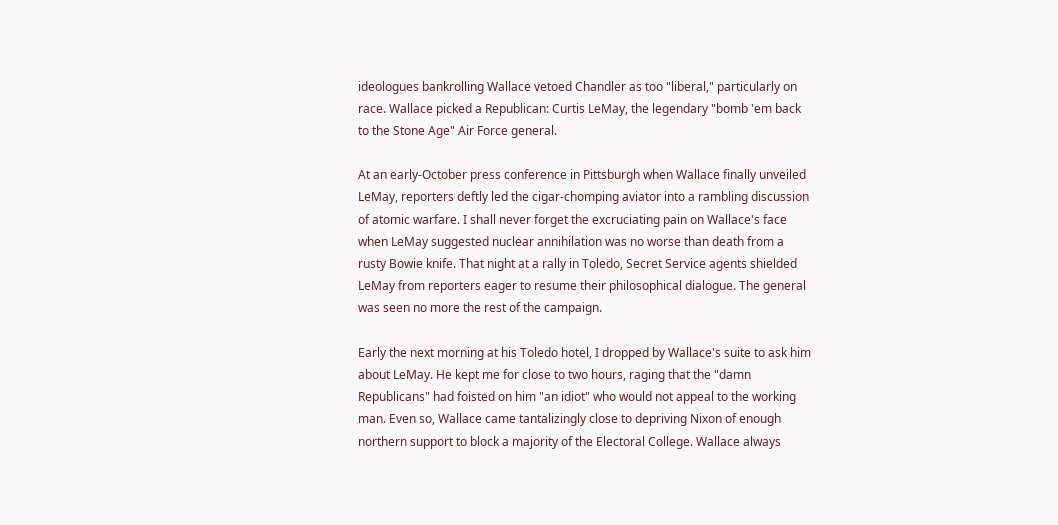ideologues bankrolling Wallace vetoed Chandler as too "liberal," particularly on race. Wallace picked a Republican: Curtis LeMay, the legendary "bomb 'em back to the Stone Age" Air Force general.

At an early-October press conference in Pittsburgh when Wallace finally unveiled LeMay, reporters deftly led the cigar-chomping aviator into a rambling discussion of atomic warfare. I shall never forget the excruciating pain on Wallace's face when LeMay suggested nuclear annihilation was no worse than death from a rusty Bowie knife. That night at a rally in Toledo, Secret Service agents shielded LeMay from reporters eager to resume their philosophical dialogue. The general was seen no more the rest of the campaign.

Early the next morning at his Toledo hotel, I dropped by Wallace's suite to ask him about LeMay. He kept me for close to two hours, raging that the "damn Republicans" had foisted on him "an idiot" who would not appeal to the working man. Even so, Wallace came tantalizingly close to depriving Nixon of enough northern support to block a majority of the Electoral College. Wallace always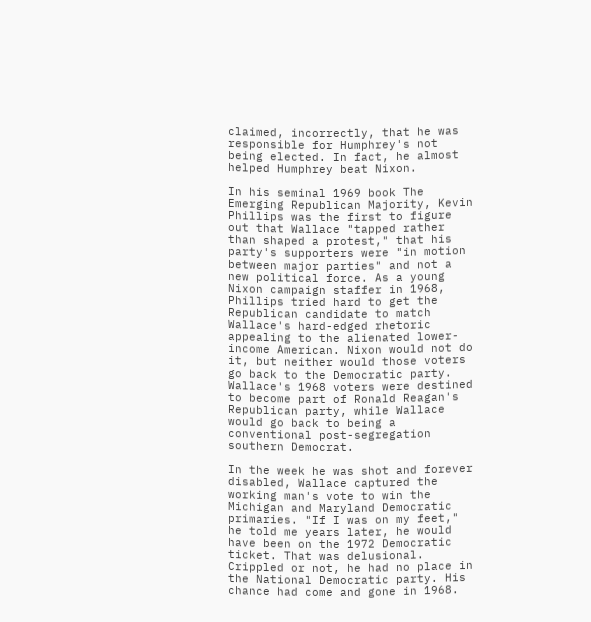claimed, incorrectly, that he was responsible for Humphrey's not being elected. In fact, he almost helped Humphrey beat Nixon.

In his seminal 1969 book The Emerging Republican Majority, Kevin Phillips was the first to figure out that Wallace "tapped rather than shaped a protest," that his party's supporters were "in motion between major parties" and not a new political force. As a young Nixon campaign staffer in 1968, Phillips tried hard to get the Republican candidate to match Wallace's hard-edged rhetoric appealing to the alienated lower-income American. Nixon would not do it, but neither would those voters go back to the Democratic party. Wallace's 1968 voters were destined to become part of Ronald Reagan's Republican party, while Wallace would go back to being a conventional post-segregation southern Democrat.

In the week he was shot and forever disabled, Wallace captured the working man's vote to win the Michigan and Maryland Democratic primaries. "If I was on my feet," he told me years later, he would have been on the 1972 Democratic ticket. That was delusional. Crippled or not, he had no place in the National Democratic party. His chance had come and gone in 1968.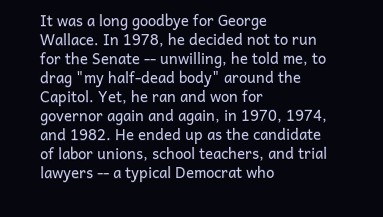It was a long goodbye for George Wallace. In 1978, he decided not to run for the Senate -- unwilling, he told me, to drag "my half-dead body" around the Capitol. Yet, he ran and won for governor again and again, in 1970, 1974, and 1982. He ended up as the candidate of labor unions, school teachers, and trial lawyers -- a typical Democrat who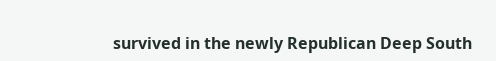survived in the newly Republican Deep South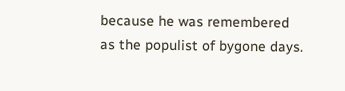because he was remembered as the populist of bygone days.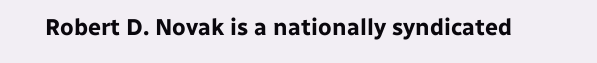Robert D. Novak is a nationally syndicated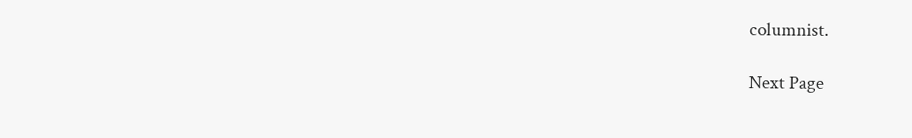columnist.

Next Page